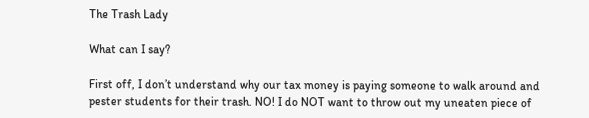The Trash Lady

What can I say?

First off, I don’t understand why our tax money is paying someone to walk around and pester students for their trash. NO! I do NOT want to throw out my uneaten piece of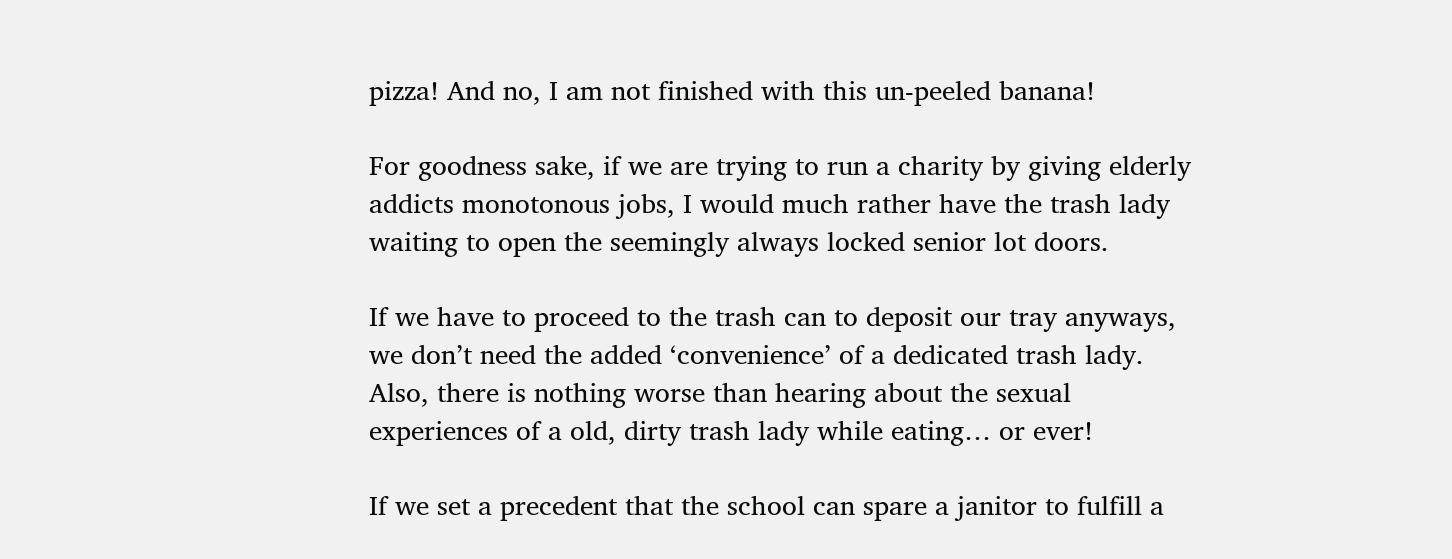pizza! And no, I am not finished with this un-peeled banana!

For goodness sake, if we are trying to run a charity by giving elderly addicts monotonous jobs, I would much rather have the trash lady waiting to open the seemingly always locked senior lot doors.

If we have to proceed to the trash can to deposit our tray anyways, we don’t need the added ‘convenience’ of a dedicated trash lady. Also, there is nothing worse than hearing about the sexual experiences of a old, dirty trash lady while eating… or ever!

If we set a precedent that the school can spare a janitor to fulfill a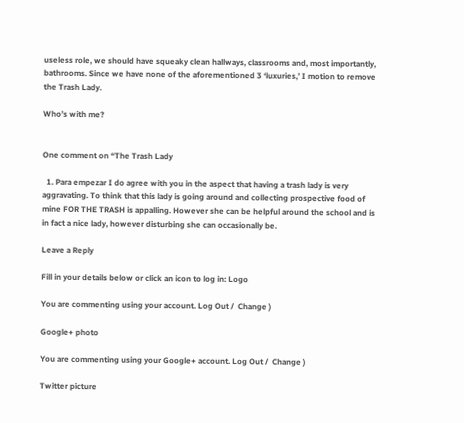useless role, we should have squeaky clean hallways, classrooms and, most importantly, bathrooms. Since we have none of the aforementioned 3 ‘luxuries,’ I motion to remove the Trash Lady.

Who’s with me?


One comment on “The Trash Lady

  1. Para empezar I do agree with you in the aspect that having a trash lady is very aggravating. To think that this lady is going around and collecting prospective food of mine FOR THE TRASH is appalling. However she can be helpful around the school and is in fact a nice lady, however disturbing she can occasionally be.

Leave a Reply

Fill in your details below or click an icon to log in: Logo

You are commenting using your account. Log Out /  Change )

Google+ photo

You are commenting using your Google+ account. Log Out /  Change )

Twitter picture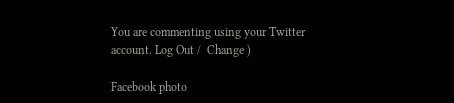You are commenting using your Twitter account. Log Out /  Change )

Facebook photo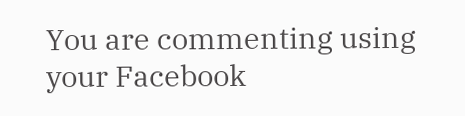You are commenting using your Facebook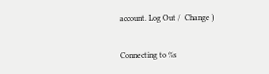account. Log Out /  Change )


Connecting to %s